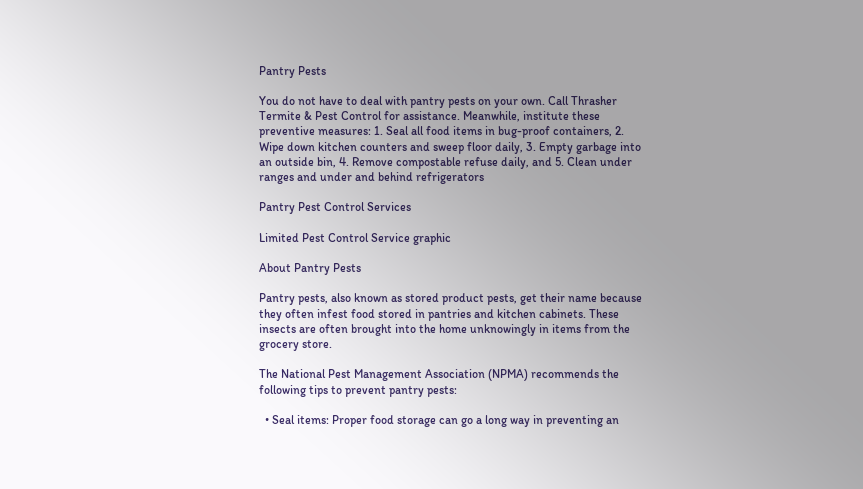Pantry Pests

You do not have to deal with pantry pests on your own. Call Thrasher Termite & Pest Control for assistance. Meanwhile, institute these preventive measures: 1. Seal all food items in bug-proof containers, 2. Wipe down kitchen counters and sweep floor daily, 3. Empty garbage into an outside bin, 4. Remove compostable refuse daily, and 5. Clean under ranges and under and behind refrigerators

Pantry Pest Control Services

Limited Pest Control Service graphic

About Pantry Pests

Pantry pests, also known as stored product pests, get their name because they often infest food stored in pantries and kitchen cabinets. These insects are often brought into the home unknowingly in items from the grocery store.

The National Pest Management Association (NPMA) recommends the following tips to prevent pantry pests:

  • Seal items: Proper food storage can go a long way in preventing an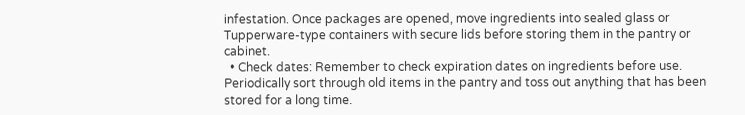infestation. Once packages are opened, move ingredients into sealed glass or Tupperware-type containers with secure lids before storing them in the pantry or cabinet.
  • Check dates: Remember to check expiration dates on ingredients before use. Periodically sort through old items in the pantry and toss out anything that has been stored for a long time.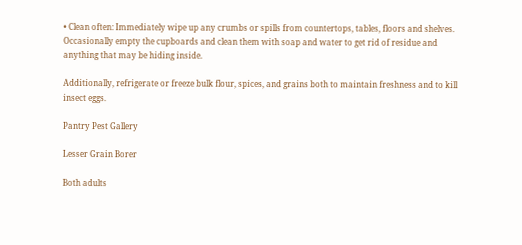• Clean often: Immediately wipe up any crumbs or spills from countertops, tables, floors and shelves. Occasionally empty the cupboards and clean them with soap and water to get rid of residue and anything that may be hiding inside.

Additionally, refrigerate or freeze bulk flour, spices, and grains both to maintain freshness and to kill insect eggs.

Pantry Pest Gallery

Lesser Grain Borer

Both adults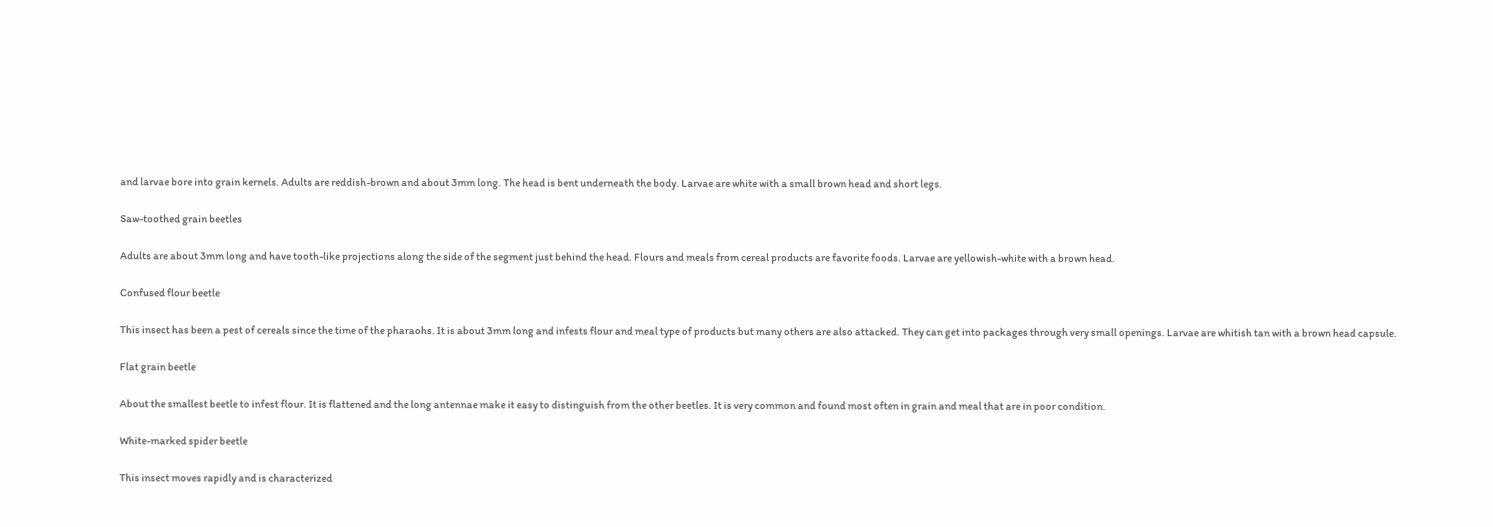and larvae bore into grain kernels. Adults are reddish-brown and about 3mm long. The head is bent underneath the body. Larvae are white with a small brown head and short legs.

Saw-toothed grain beetles

Adults are about 3mm long and have tooth-like projections along the side of the segment just behind the head. Flours and meals from cereal products are favorite foods. Larvae are yellowish-white with a brown head.

Confused flour beetle

This insect has been a pest of cereals since the time of the pharaohs. It is about 3mm long and infests flour and meal type of products but many others are also attacked. They can get into packages through very small openings. Larvae are whitish tan with a brown head capsule.

Flat grain beetle

About the smallest beetle to infest flour. It is flattened and the long antennae make it easy to distinguish from the other beetles. It is very common and found most often in grain and meal that are in poor condition.

White-marked spider beetle

This insect moves rapidly and is characterized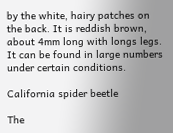by the white, hairy patches on the back. It is reddish brown, about 4mm long with longs legs. It can be found in large numbers under certain conditions.

California spider beetle

The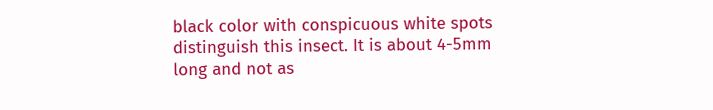black color with conspicuous white spots distinguish this insect. It is about 4-5mm long and not as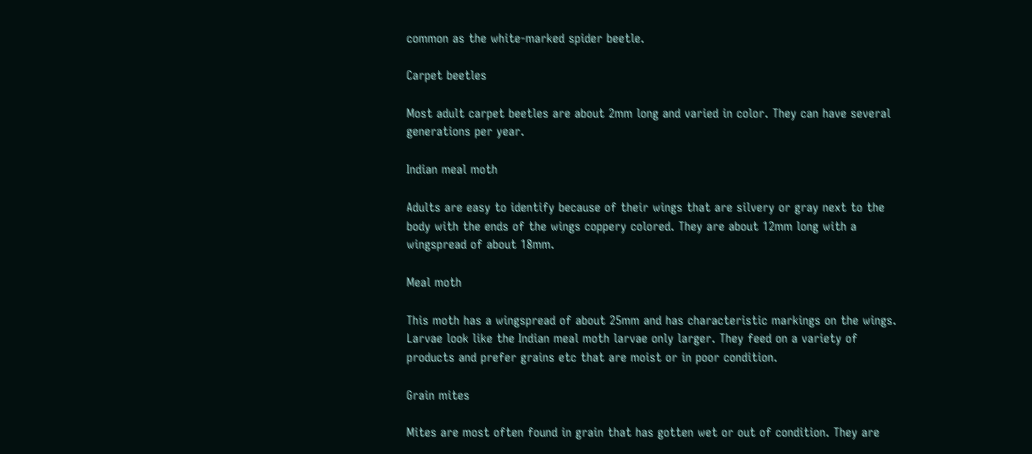common as the white-marked spider beetle.

Carpet beetles

Most adult carpet beetles are about 2mm long and varied in color. They can have several generations per year.

Indian meal moth

Adults are easy to identify because of their wings that are silvery or gray next to the body with the ends of the wings coppery colored. They are about 12mm long with a wingspread of about 18mm.

Meal moth

This moth has a wingspread of about 25mm and has characteristic markings on the wings. Larvae look like the Indian meal moth larvae only larger. They feed on a variety of products and prefer grains etc that are moist or in poor condition.

Grain mites

Mites are most often found in grain that has gotten wet or out of condition. They are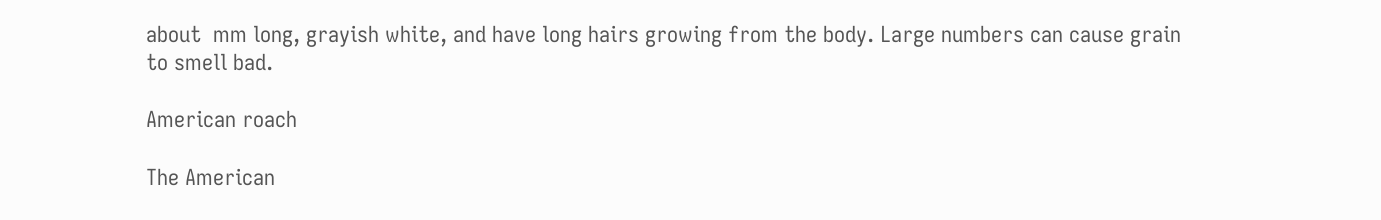about  mm long, grayish white, and have long hairs growing from the body. Large numbers can cause grain to smell bad.

American roach

The American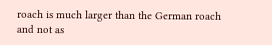roach is much larger than the German roach and not as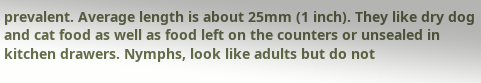prevalent. Average length is about 25mm (1 inch). They like dry dog and cat food as well as food left on the counters or unsealed in kitchen drawers. Nymphs, look like adults but do not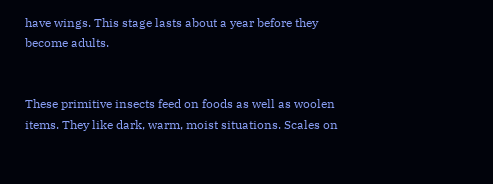have wings. This stage lasts about a year before they become adults.


These primitive insects feed on foods as well as woolen items. They like dark, warm, moist situations. Scales on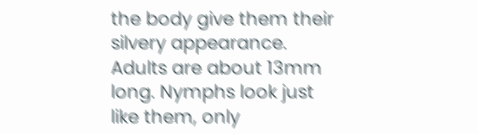the body give them their silvery appearance. Adults are about 13mm long. Nymphs look just like them, only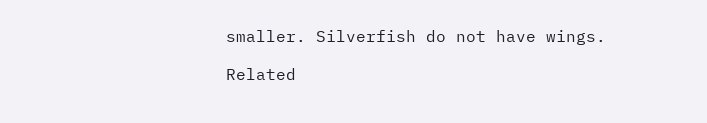smaller. Silverfish do not have wings.

Related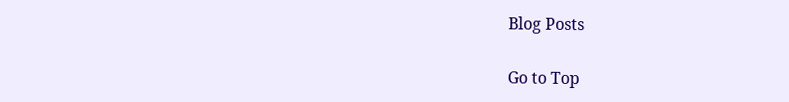Blog Posts

Go to Top